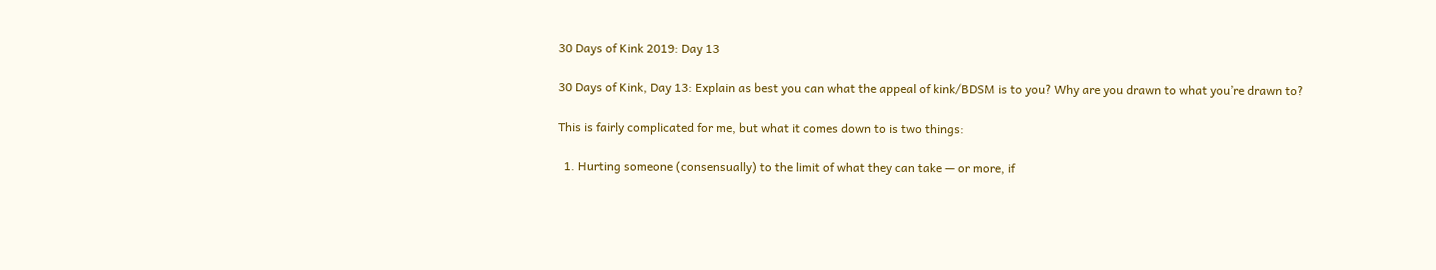30 Days of Kink 2019: Day 13

30 Days of Kink, Day 13: Explain as best you can what the appeal of kink/BDSM is to you? Why are you drawn to what you’re drawn to?

This is fairly complicated for me, but what it comes down to is two things:

  1. Hurting someone (consensually) to the limit of what they can take — or more, if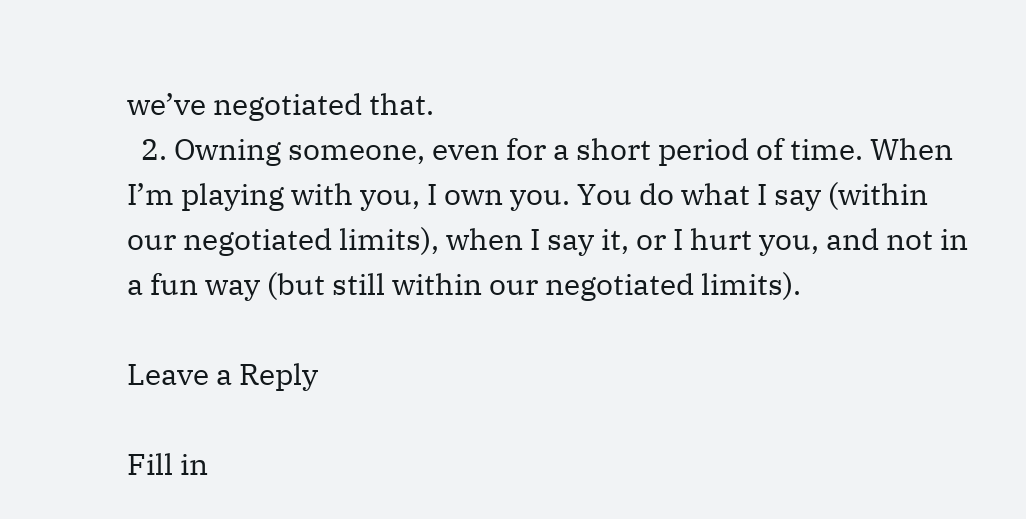we’ve negotiated that.
  2. Owning someone, even for a short period of time. When I’m playing with you, I own you. You do what I say (within our negotiated limits), when I say it, or I hurt you, and not in a fun way (but still within our negotiated limits).

Leave a Reply

Fill in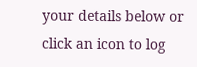your details below or click an icon to log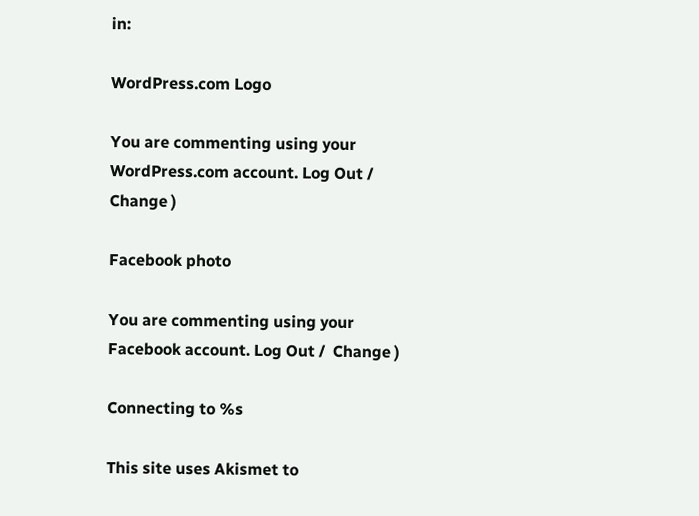in:

WordPress.com Logo

You are commenting using your WordPress.com account. Log Out /  Change )

Facebook photo

You are commenting using your Facebook account. Log Out /  Change )

Connecting to %s

This site uses Akismet to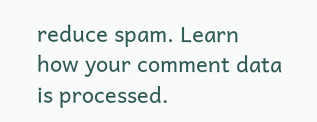reduce spam. Learn how your comment data is processed.